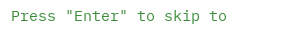Press "Enter" to skip to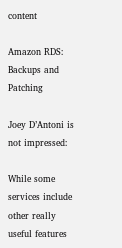content

Amazon RDS: Backups and Patching

Joey D’Antoni is not impressed:

While some services include other really useful features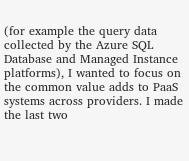(for example the query data collected by the Azure SQL Database and Managed Instance platforms), I wanted to focus on the common value adds to PaaS systems across providers. I made the last two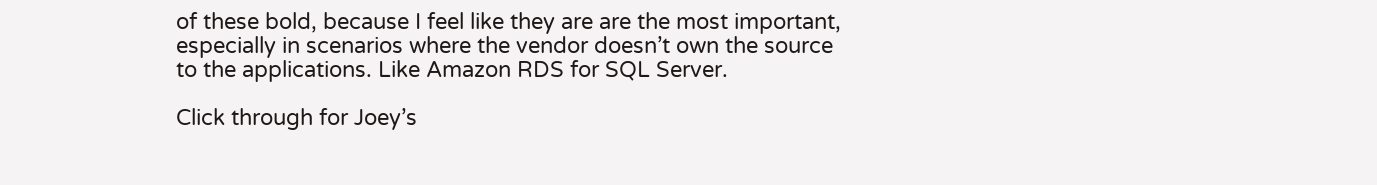of these bold, because I feel like they are are the most important, especially in scenarios where the vendor doesn’t own the source to the applications. Like Amazon RDS for SQL Server.

Click through for Joey’s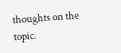thoughts on the topic.